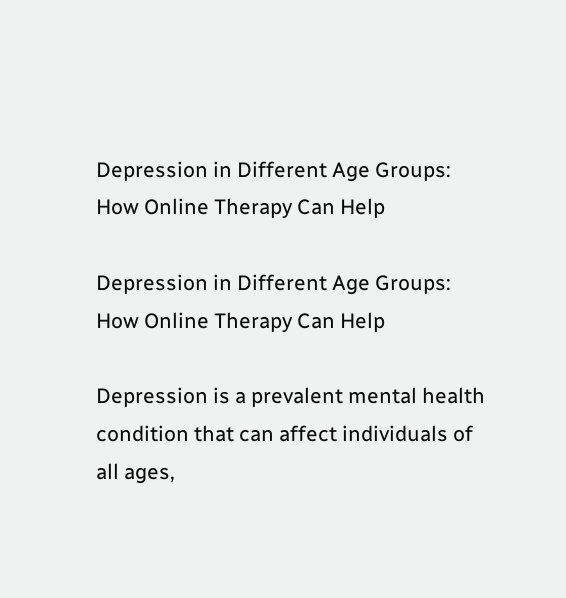Depression in Different Age Groups: How Online Therapy Can Help

Depression in Different Age Groups: How Online Therapy Can Help

Depression is a prevalent mental health condition that can affect individuals of all ages,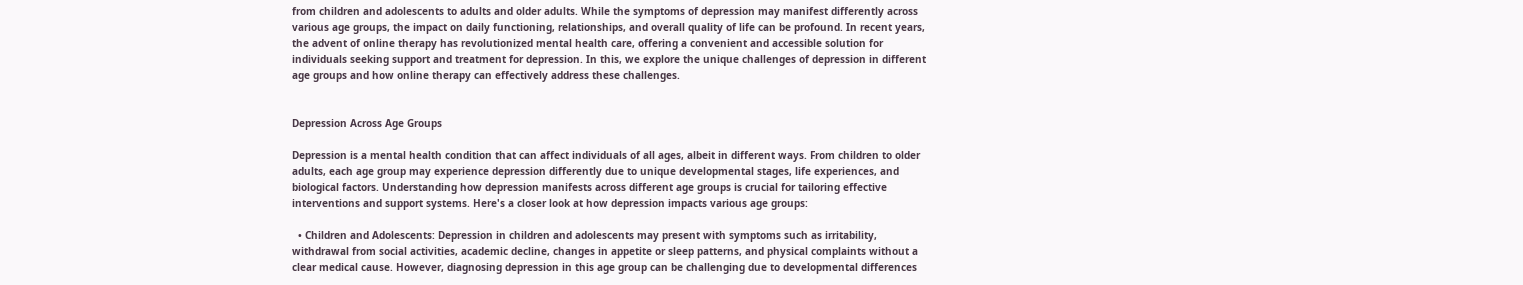from children and adolescents to adults and older adults. While the symptoms of depression may manifest differently across various age groups, the impact on daily functioning, relationships, and overall quality of life can be profound. In recent years, the advent of online therapy has revolutionized mental health care, offering a convenient and accessible solution for individuals seeking support and treatment for depression. In this, we explore the unique challenges of depression in different age groups and how online therapy can effectively address these challenges.


Depression Across Age Groups

Depression is a mental health condition that can affect individuals of all ages, albeit in different ways. From children to older adults, each age group may experience depression differently due to unique developmental stages, life experiences, and biological factors. Understanding how depression manifests across different age groups is crucial for tailoring effective interventions and support systems. Here's a closer look at how depression impacts various age groups:

  • Children and Adolescents: Depression in children and adolescents may present with symptoms such as irritability, withdrawal from social activities, academic decline, changes in appetite or sleep patterns, and physical complaints without a clear medical cause. However, diagnosing depression in this age group can be challenging due to developmental differences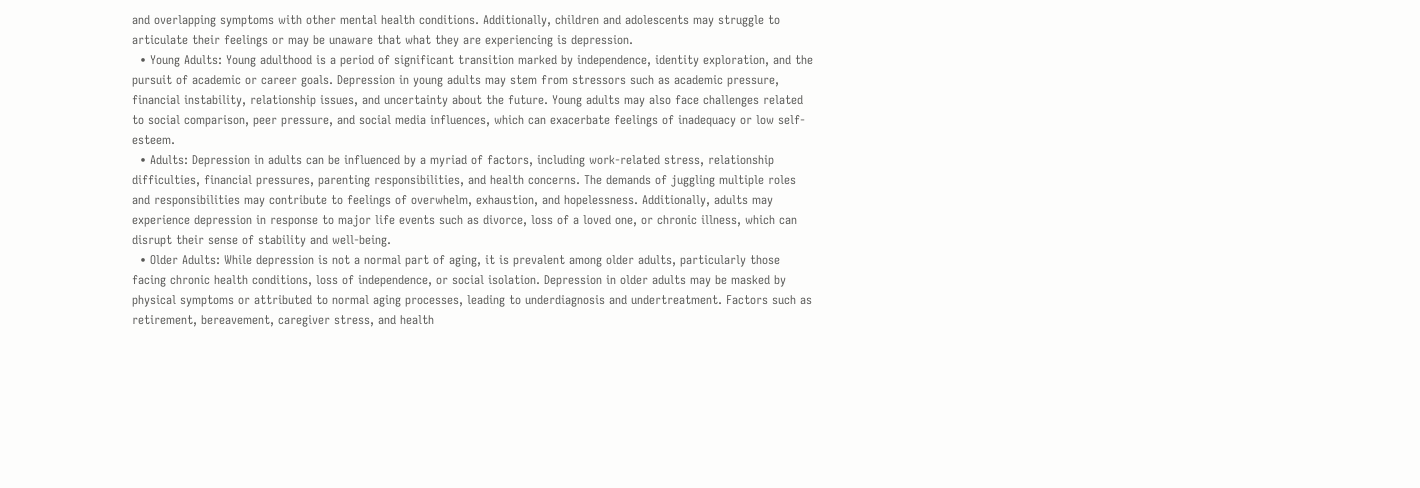and overlapping symptoms with other mental health conditions. Additionally, children and adolescents may struggle to articulate their feelings or may be unaware that what they are experiencing is depression.
  • Young Adults: Young adulthood is a period of significant transition marked by independence, identity exploration, and the pursuit of academic or career goals. Depression in young adults may stem from stressors such as academic pressure, financial instability, relationship issues, and uncertainty about the future. Young adults may also face challenges related to social comparison, peer pressure, and social media influences, which can exacerbate feelings of inadequacy or low self-esteem.
  • Adults: Depression in adults can be influenced by a myriad of factors, including work-related stress, relationship difficulties, financial pressures, parenting responsibilities, and health concerns. The demands of juggling multiple roles and responsibilities may contribute to feelings of overwhelm, exhaustion, and hopelessness. Additionally, adults may experience depression in response to major life events such as divorce, loss of a loved one, or chronic illness, which can disrupt their sense of stability and well-being.
  • Older Adults: While depression is not a normal part of aging, it is prevalent among older adults, particularly those facing chronic health conditions, loss of independence, or social isolation. Depression in older adults may be masked by physical symptoms or attributed to normal aging processes, leading to underdiagnosis and undertreatment. Factors such as retirement, bereavement, caregiver stress, and health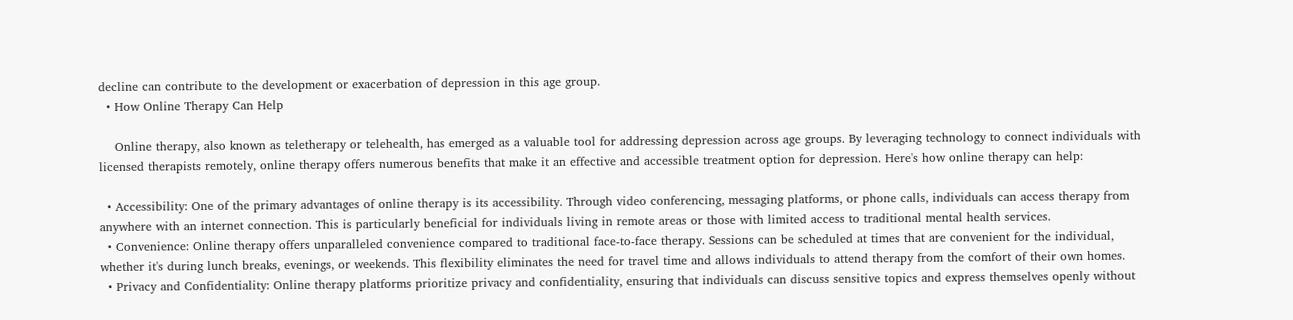decline can contribute to the development or exacerbation of depression in this age group.
  • How Online Therapy Can Help

    Online therapy, also known as teletherapy or telehealth, has emerged as a valuable tool for addressing depression across age groups. By leveraging technology to connect individuals with licensed therapists remotely, online therapy offers numerous benefits that make it an effective and accessible treatment option for depression. Here's how online therapy can help:

  • Accessibility: One of the primary advantages of online therapy is its accessibility. Through video conferencing, messaging platforms, or phone calls, individuals can access therapy from anywhere with an internet connection. This is particularly beneficial for individuals living in remote areas or those with limited access to traditional mental health services.
  • Convenience: Online therapy offers unparalleled convenience compared to traditional face-to-face therapy. Sessions can be scheduled at times that are convenient for the individual, whether it's during lunch breaks, evenings, or weekends. This flexibility eliminates the need for travel time and allows individuals to attend therapy from the comfort of their own homes.
  • Privacy and Confidentiality: Online therapy platforms prioritize privacy and confidentiality, ensuring that individuals can discuss sensitive topics and express themselves openly without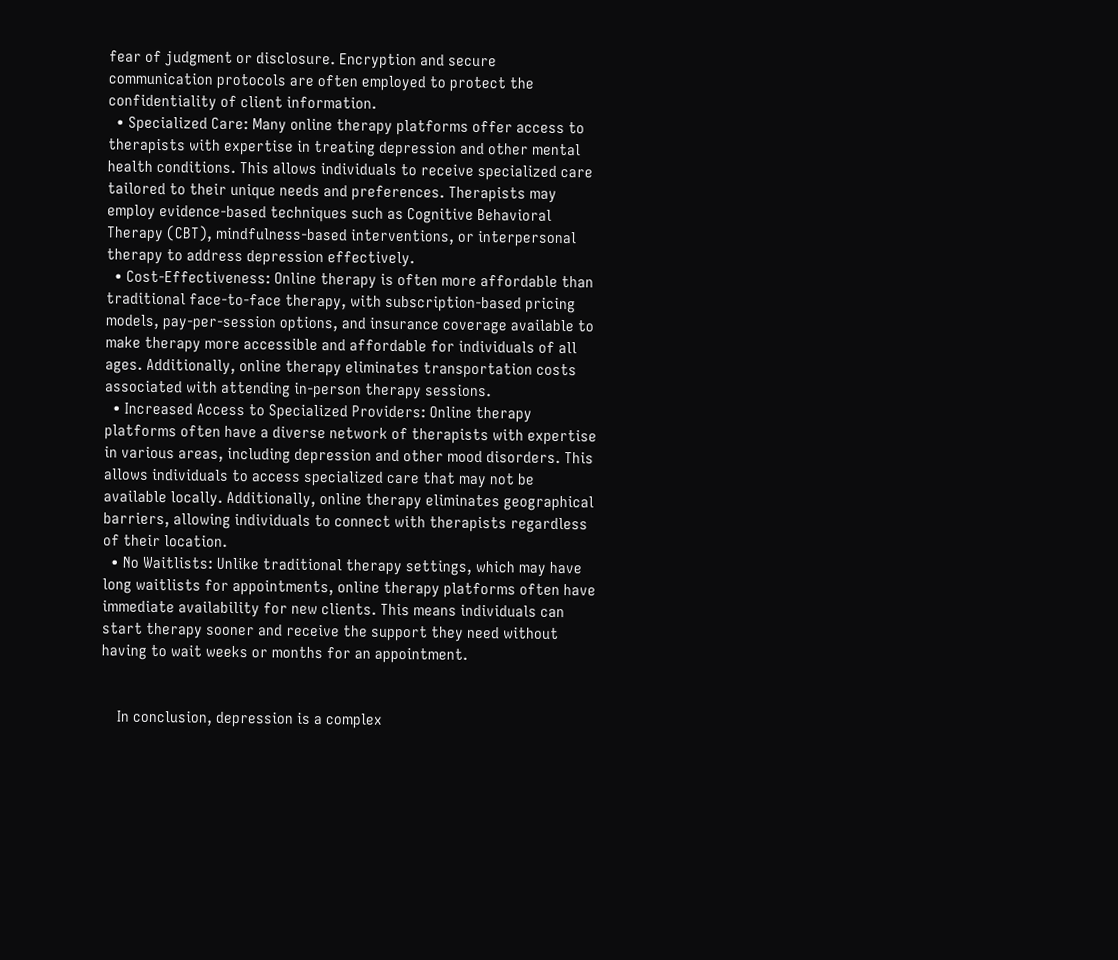fear of judgment or disclosure. Encryption and secure communication protocols are often employed to protect the confidentiality of client information.
  • Specialized Care: Many online therapy platforms offer access to therapists with expertise in treating depression and other mental health conditions. This allows individuals to receive specialized care tailored to their unique needs and preferences. Therapists may employ evidence-based techniques such as Cognitive Behavioral Therapy (CBT), mindfulness-based interventions, or interpersonal therapy to address depression effectively.
  • Cost-Effectiveness: Online therapy is often more affordable than traditional face-to-face therapy, with subscription-based pricing models, pay-per-session options, and insurance coverage available to make therapy more accessible and affordable for individuals of all ages. Additionally, online therapy eliminates transportation costs associated with attending in-person therapy sessions.
  • Increased Access to Specialized Providers: Online therapy platforms often have a diverse network of therapists with expertise in various areas, including depression and other mood disorders. This allows individuals to access specialized care that may not be available locally. Additionally, online therapy eliminates geographical barriers, allowing individuals to connect with therapists regardless of their location.
  • No Waitlists: Unlike traditional therapy settings, which may have long waitlists for appointments, online therapy platforms often have immediate availability for new clients. This means individuals can start therapy sooner and receive the support they need without having to wait weeks or months for an appointment.


    In conclusion, depression is a complex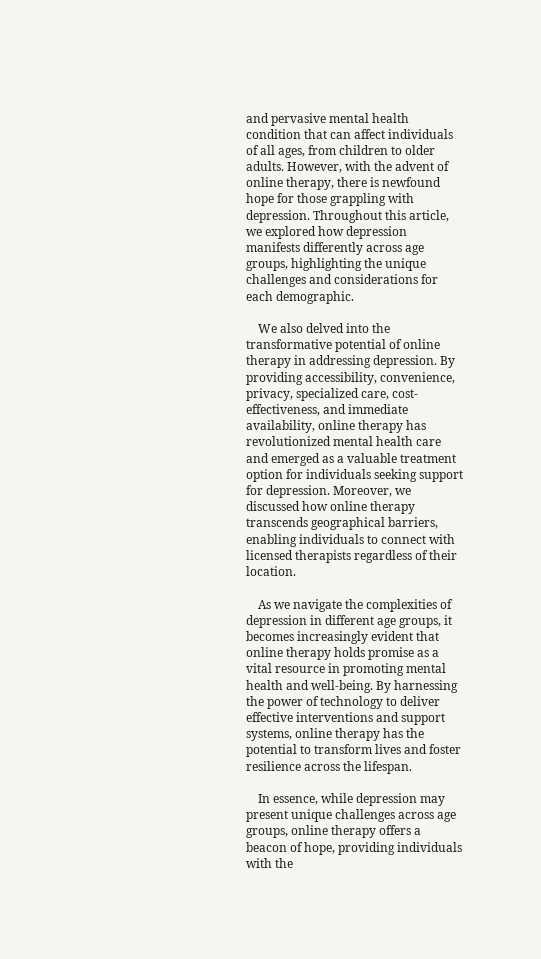and pervasive mental health condition that can affect individuals of all ages, from children to older adults. However, with the advent of online therapy, there is newfound hope for those grappling with depression. Throughout this article, we explored how depression manifests differently across age groups, highlighting the unique challenges and considerations for each demographic.

    We also delved into the transformative potential of online therapy in addressing depression. By providing accessibility, convenience, privacy, specialized care, cost-effectiveness, and immediate availability, online therapy has revolutionized mental health care and emerged as a valuable treatment option for individuals seeking support for depression. Moreover, we discussed how online therapy transcends geographical barriers, enabling individuals to connect with licensed therapists regardless of their location.

    As we navigate the complexities of depression in different age groups, it becomes increasingly evident that online therapy holds promise as a vital resource in promoting mental health and well-being. By harnessing the power of technology to deliver effective interventions and support systems, online therapy has the potential to transform lives and foster resilience across the lifespan.

    In essence, while depression may present unique challenges across age groups, online therapy offers a beacon of hope, providing individuals with the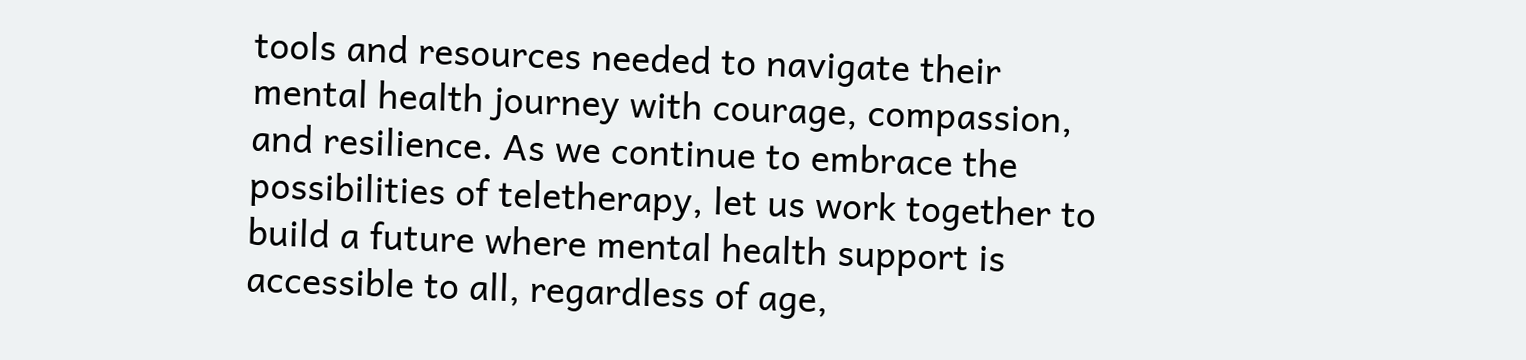tools and resources needed to navigate their mental health journey with courage, compassion, and resilience. As we continue to embrace the possibilities of teletherapy, let us work together to build a future where mental health support is accessible to all, regardless of age,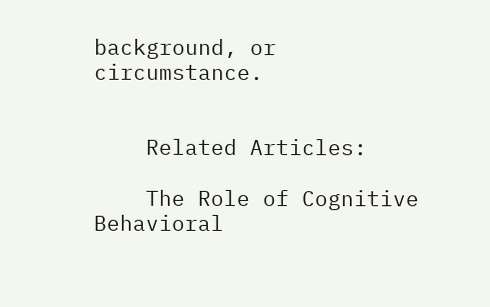background, or circumstance.


    Related Articles:

    The Role of Cognitive Behavioral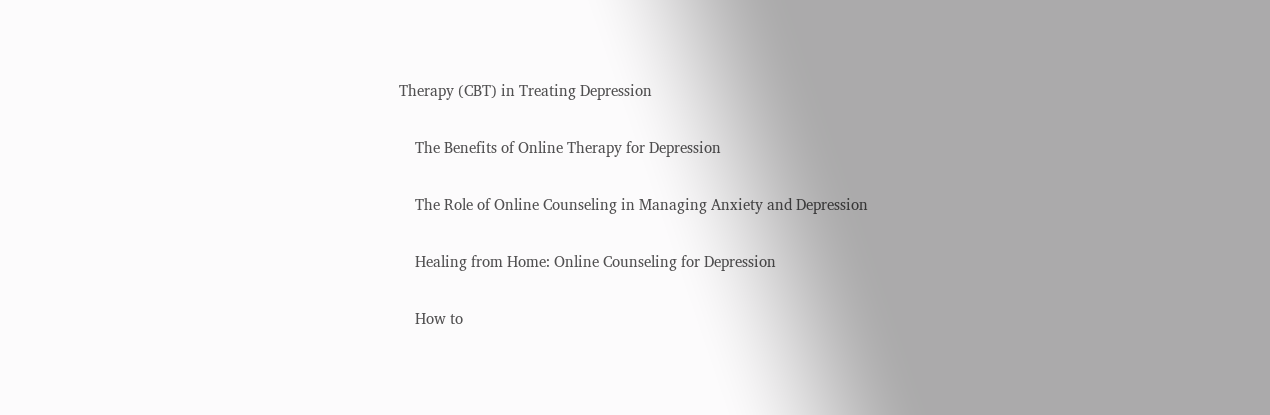Therapy (CBT) in Treating Depression

    The Benefits of Online Therapy for Depression

    The Role of Online Counseling in Managing Anxiety and Depression

    Healing from Home: Online Counseling for Depression

    How to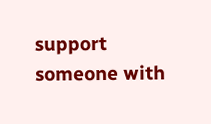support someone with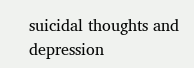suicidal thoughts and depression